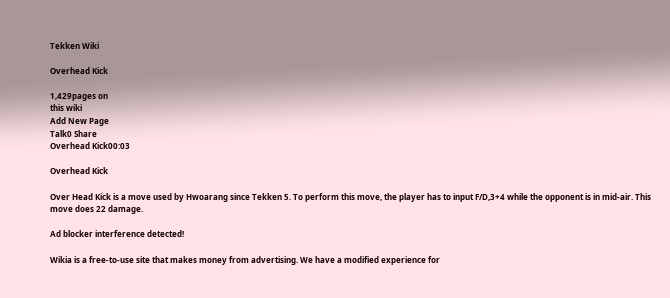Tekken Wiki

Overhead Kick

1,429pages on
this wiki
Add New Page
Talk0 Share
Overhead Kick00:03

Overhead Kick

Over Head Kick is a move used by Hwoarang since Tekken 5. To perform this move, the player has to input F/D,3+4 while the opponent is in mid-air. This move does 22 damage.

Ad blocker interference detected!

Wikia is a free-to-use site that makes money from advertising. We have a modified experience for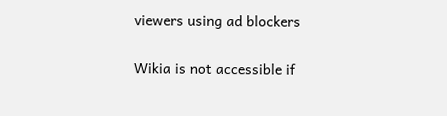viewers using ad blockers

Wikia is not accessible if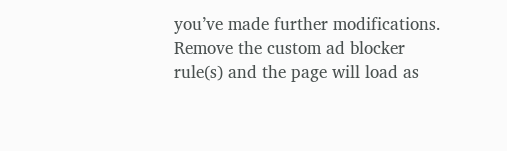you’ve made further modifications. Remove the custom ad blocker rule(s) and the page will load as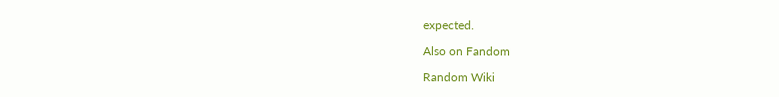expected.

Also on Fandom

Random Wiki